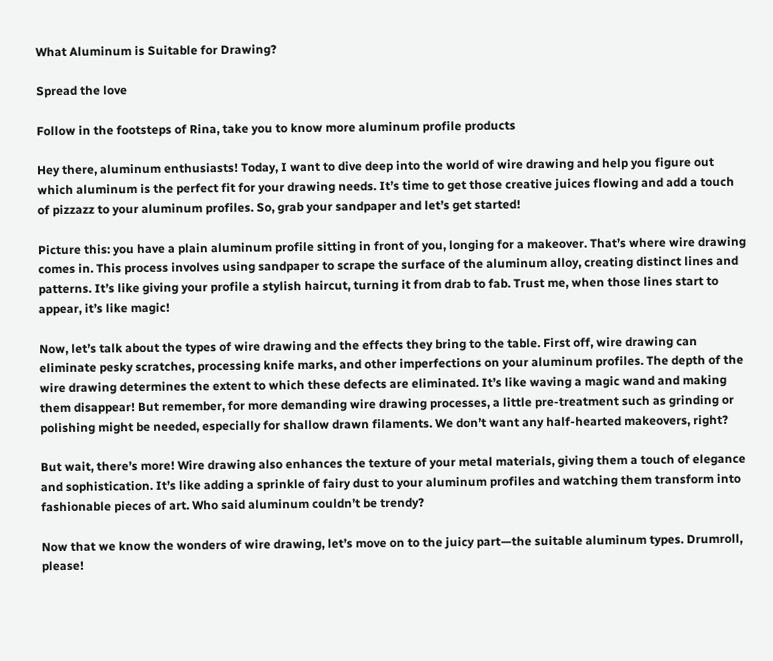What Aluminum is Suitable for Drawing?

Spread the love

Follow in the footsteps of Rina, take you to know more aluminum profile products

Hey there, aluminum enthusiasts! Today, I want to dive deep into the world of wire drawing and help you figure out which aluminum is the perfect fit for your drawing needs. It’s time to get those creative juices flowing and add a touch of pizzazz to your aluminum profiles. So, grab your sandpaper and let’s get started!

Picture this: you have a plain aluminum profile sitting in front of you, longing for a makeover. That’s where wire drawing comes in. This process involves using sandpaper to scrape the surface of the aluminum alloy, creating distinct lines and patterns. It’s like giving your profile a stylish haircut, turning it from drab to fab. Trust me, when those lines start to appear, it’s like magic!

Now, let’s talk about the types of wire drawing and the effects they bring to the table. First off, wire drawing can eliminate pesky scratches, processing knife marks, and other imperfections on your aluminum profiles. The depth of the wire drawing determines the extent to which these defects are eliminated. It’s like waving a magic wand and making them disappear! But remember, for more demanding wire drawing processes, a little pre-treatment such as grinding or polishing might be needed, especially for shallow drawn filaments. We don’t want any half-hearted makeovers, right?

But wait, there’s more! Wire drawing also enhances the texture of your metal materials, giving them a touch of elegance and sophistication. It’s like adding a sprinkle of fairy dust to your aluminum profiles and watching them transform into fashionable pieces of art. Who said aluminum couldn’t be trendy?

Now that we know the wonders of wire drawing, let’s move on to the juicy part—the suitable aluminum types. Drumroll, please!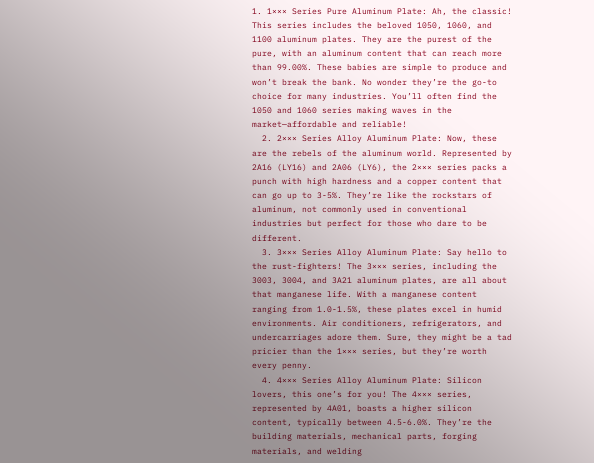1. 1××× Series Pure Aluminum Plate: Ah, the classic! This series includes the beloved 1050, 1060, and 1100 aluminum plates. They are the purest of the pure, with an aluminum content that can reach more than 99.00%. These babies are simple to produce and won’t break the bank. No wonder they’re the go-to choice for many industries. You’ll often find the 1050 and 1060 series making waves in the market—affordable and reliable!
  2. 2××× Series Alloy Aluminum Plate: Now, these are the rebels of the aluminum world. Represented by 2A16 (LY16) and 2A06 (LY6), the 2××× series packs a punch with high hardness and a copper content that can go up to 3-5%. They’re like the rockstars of aluminum, not commonly used in conventional industries but perfect for those who dare to be different.
  3. 3××× Series Alloy Aluminum Plate: Say hello to the rust-fighters! The 3××× series, including the 3003, 3004, and 3A21 aluminum plates, are all about that manganese life. With a manganese content ranging from 1.0-1.5%, these plates excel in humid environments. Air conditioners, refrigerators, and undercarriages adore them. Sure, they might be a tad pricier than the 1××× series, but they’re worth every penny.
  4. 4××× Series Alloy Aluminum Plate: Silicon lovers, this one’s for you! The 4××× series, represented by 4A01, boasts a higher silicon content, typically between 4.5-6.0%. They’re the building materials, mechanical parts, forging materials, and welding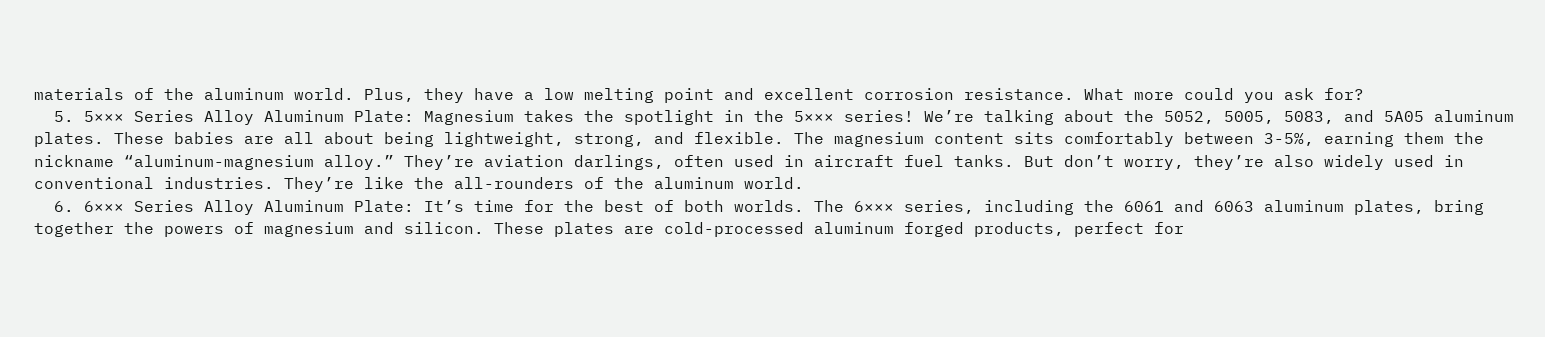materials of the aluminum world. Plus, they have a low melting point and excellent corrosion resistance. What more could you ask for?
  5. 5××× Series Alloy Aluminum Plate: Magnesium takes the spotlight in the 5××× series! We’re talking about the 5052, 5005, 5083, and 5A05 aluminum plates. These babies are all about being lightweight, strong, and flexible. The magnesium content sits comfortably between 3-5%, earning them the nickname “aluminum-magnesium alloy.” They’re aviation darlings, often used in aircraft fuel tanks. But don’t worry, they’re also widely used in conventional industries. They’re like the all-rounders of the aluminum world.
  6. 6××× Series Alloy Aluminum Plate: It’s time for the best of both worlds. The 6××× series, including the 6061 and 6063 aluminum plates, bring together the powers of magnesium and silicon. These plates are cold-processed aluminum forged products, perfect for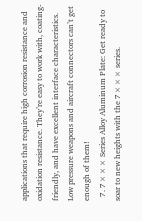applications that require high corrosion resistance and oxidation resistance. They’re easy to work with, coating-friendly, and have excellent interface characteristics. Low pressure weapons and aircraft connectors can’t get enough of them!
  7. 7××× Series Alloy Aluminum Plate: Get ready to soar to new heights with the 7××× series.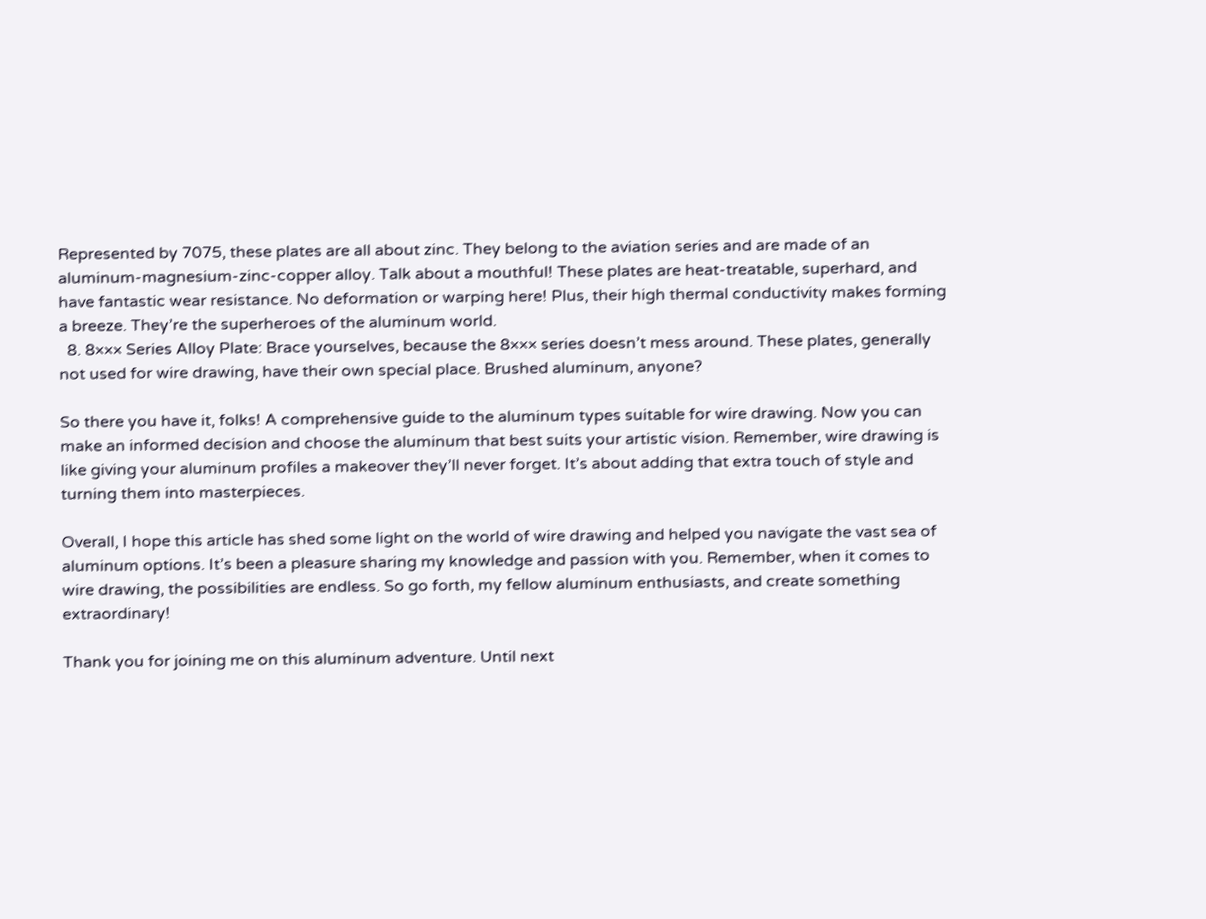Represented by 7075, these plates are all about zinc. They belong to the aviation series and are made of an aluminum-magnesium-zinc-copper alloy. Talk about a mouthful! These plates are heat-treatable, superhard, and have fantastic wear resistance. No deformation or warping here! Plus, their high thermal conductivity makes forming a breeze. They’re the superheroes of the aluminum world.
  8. 8××× Series Alloy Plate: Brace yourselves, because the 8××× series doesn’t mess around. These plates, generally not used for wire drawing, have their own special place. Brushed aluminum, anyone?

So there you have it, folks! A comprehensive guide to the aluminum types suitable for wire drawing. Now you can make an informed decision and choose the aluminum that best suits your artistic vision. Remember, wire drawing is like giving your aluminum profiles a makeover they’ll never forget. It’s about adding that extra touch of style and turning them into masterpieces.

Overall, I hope this article has shed some light on the world of wire drawing and helped you navigate the vast sea of aluminum options. It’s been a pleasure sharing my knowledge and passion with you. Remember, when it comes to wire drawing, the possibilities are endless. So go forth, my fellow aluminum enthusiasts, and create something extraordinary!

Thank you for joining me on this aluminum adventure. Until next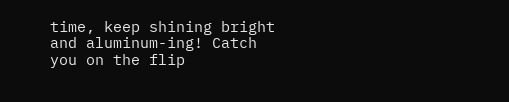time, keep shining bright and aluminum-ing! Catch you on the flip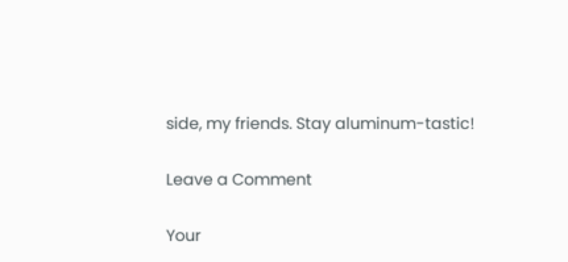side, my friends. Stay aluminum-tastic!

Leave a Comment

Your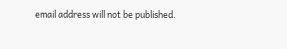email address will not be published.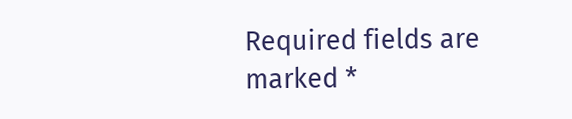Required fields are marked *